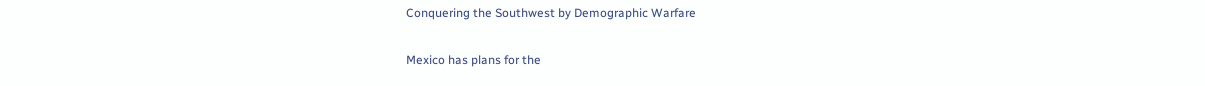Conquering the Southwest by Demographic Warfare

Mexico has plans for the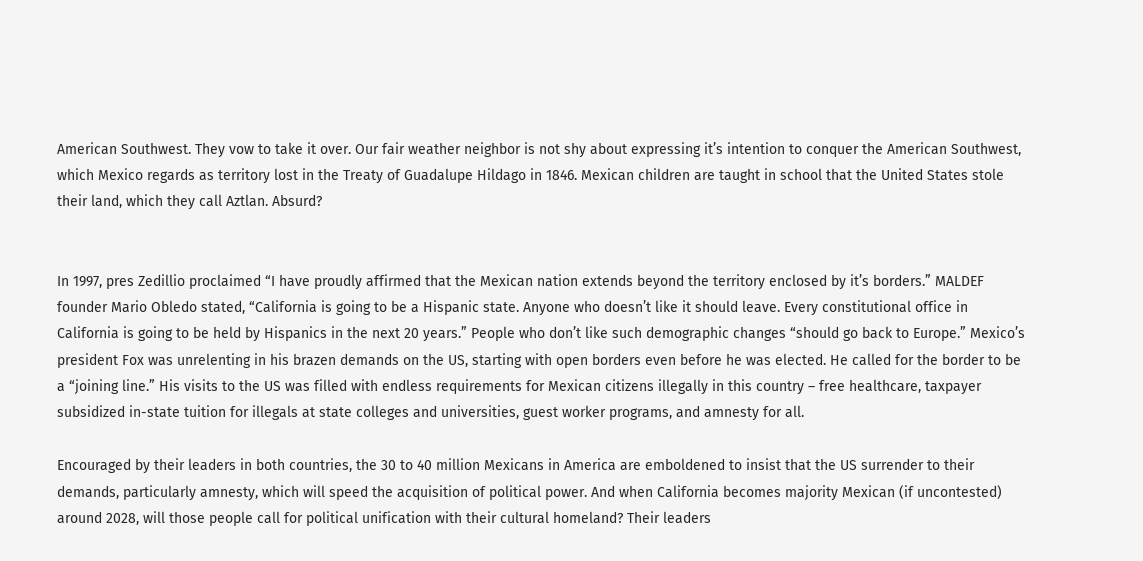American Southwest. They vow to take it over. Our fair weather neighbor is not shy about expressing it’s intention to conquer the American Southwest, which Mexico regards as territory lost in the Treaty of Guadalupe Hildago in 1846. Mexican children are taught in school that the United States stole their land, which they call Aztlan. Absurd?


In 1997, pres Zedillio proclaimed “I have proudly affirmed that the Mexican nation extends beyond the territory enclosed by it’s borders.” MALDEF founder Mario Obledo stated, “California is going to be a Hispanic state. Anyone who doesn’t like it should leave. Every constitutional office in California is going to be held by Hispanics in the next 20 years.” People who don’t like such demographic changes “should go back to Europe.” Mexico’s president Fox was unrelenting in his brazen demands on the US, starting with open borders even before he was elected. He called for the border to be a “joining line.” His visits to the US was filled with endless requirements for Mexican citizens illegally in this country – free healthcare, taxpayer subsidized in-state tuition for illegals at state colleges and universities, guest worker programs, and amnesty for all.

Encouraged by their leaders in both countries, the 30 to 40 million Mexicans in America are emboldened to insist that the US surrender to their demands, particularly amnesty, which will speed the acquisition of political power. And when California becomes majority Mexican (if uncontested) around 2028, will those people call for political unification with their cultural homeland? Their leaders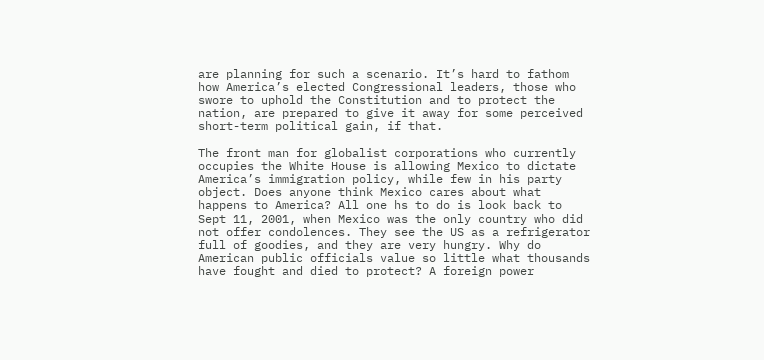are planning for such a scenario. It’s hard to fathom how America’s elected Congressional leaders, those who swore to uphold the Constitution and to protect the nation, are prepared to give it away for some perceived short-term political gain, if that.

The front man for globalist corporations who currently occupies the White House is allowing Mexico to dictate America’s immigration policy, while few in his party object. Does anyone think Mexico cares about what happens to America? All one hs to do is look back to Sept 11, 2001, when Mexico was the only country who did not offer condolences. They see the US as a refrigerator full of goodies, and they are very hungry. Why do American public officials value so little what thousands have fought and died to protect? A foreign power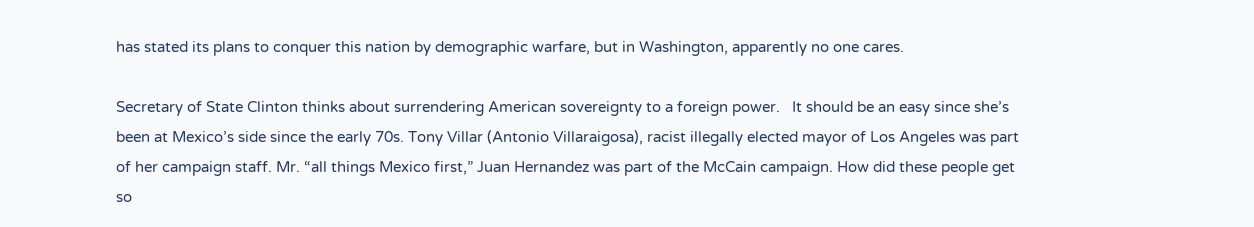has stated its plans to conquer this nation by demographic warfare, but in Washington, apparently no one cares.

Secretary of State Clinton thinks about surrendering American sovereignty to a foreign power.   It should be an easy since she’s been at Mexico’s side since the early 70s. Tony Villar (Antonio Villaraigosa), racist illegally elected mayor of Los Angeles was part of her campaign staff. Mr. “all things Mexico first,” Juan Hernandez was part of the McCain campaign. How did these people get so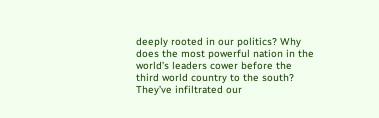deeply rooted in our politics? Why does the most powerful nation in the world’s leaders cower before the third world country to the south? They’ve infiltrated our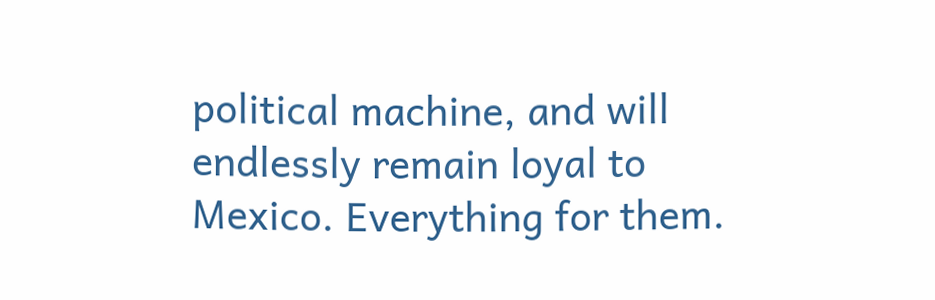political machine, and will endlessly remain loyal to Mexico. Everything for them.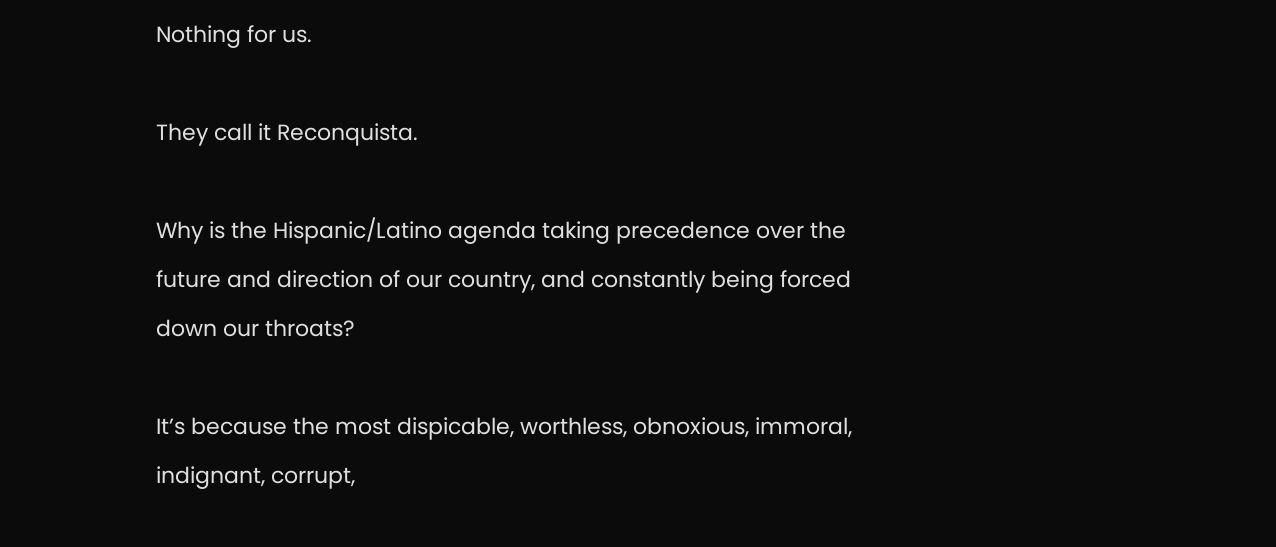Nothing for us.

They call it Reconquista.

Why is the Hispanic/Latino agenda taking precedence over the future and direction of our country, and constantly being forced down our throats?

It’s because the most dispicable, worthless, obnoxious, immoral, indignant, corrupt,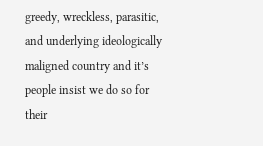greedy, wreckless, parasitic, and underlying ideologically maligned country and it’s people insist we do so for their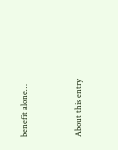benefit alone…


About this entry